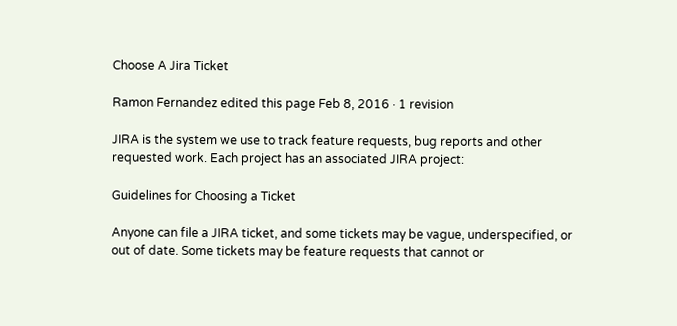Choose A Jira Ticket

Ramon Fernandez edited this page Feb 8, 2016 · 1 revision

JIRA is the system we use to track feature requests, bug reports and other requested work. Each project has an associated JIRA project:

Guidelines for Choosing a Ticket

Anyone can file a JIRA ticket, and some tickets may be vague, underspecified, or out of date. Some tickets may be feature requests that cannot or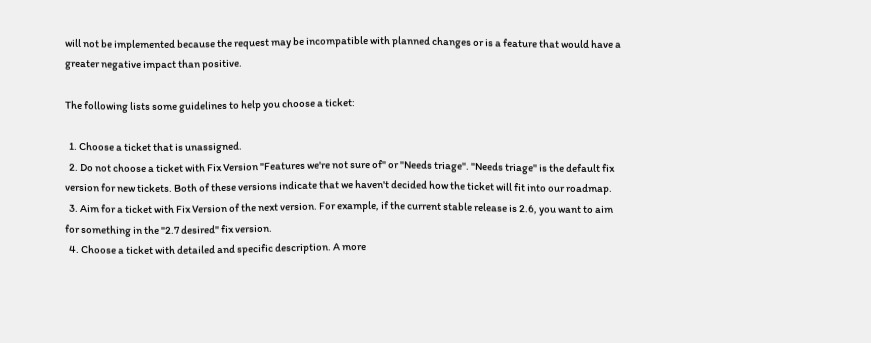will not be implemented because the request may be incompatible with planned changes or is a feature that would have a greater negative impact than positive.

The following lists some guidelines to help you choose a ticket:

  1. Choose a ticket that is unassigned.
  2. Do not choose a ticket with Fix Version "Features we're not sure of" or "Needs triage". "Needs triage" is the default fix version for new tickets. Both of these versions indicate that we haven't decided how the ticket will fit into our roadmap.
  3. Aim for a ticket with Fix Version of the next version. For example, if the current stable release is 2.6, you want to aim for something in the "2.7 desired" fix version.
  4. Choose a ticket with detailed and specific description. A more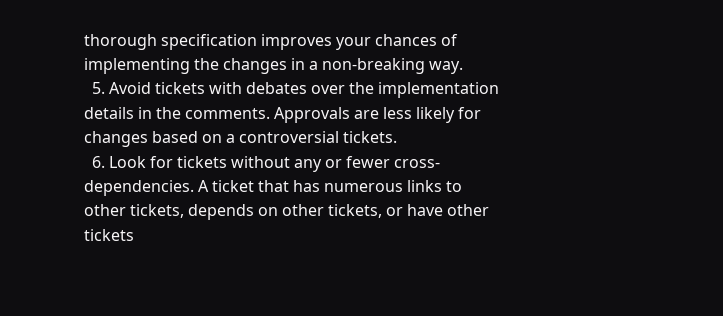thorough specification improves your chances of implementing the changes in a non-breaking way.
  5. Avoid tickets with debates over the implementation details in the comments. Approvals are less likely for changes based on a controversial tickets.
  6. Look for tickets without any or fewer cross-dependencies. A ticket that has numerous links to other tickets, depends on other tickets, or have other tickets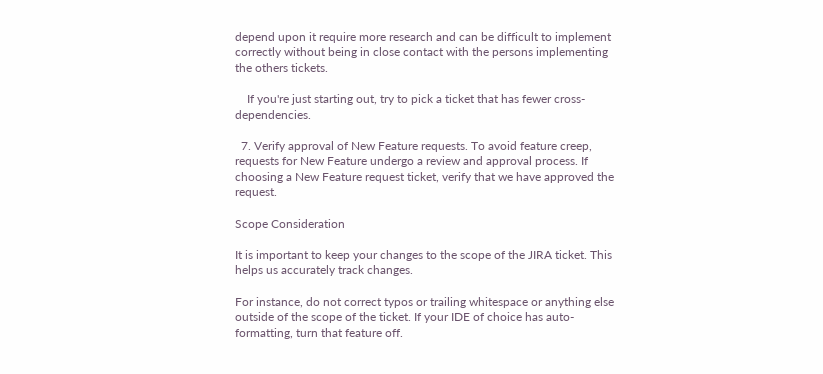depend upon it require more research and can be difficult to implement correctly without being in close contact with the persons implementing the others tickets.

    If you're just starting out, try to pick a ticket that has fewer cross-dependencies.

  7. Verify approval of New Feature requests. To avoid feature creep, requests for New Feature undergo a review and approval process. If choosing a New Feature request ticket, verify that we have approved the request.

Scope Consideration

It is important to keep your changes to the scope of the JIRA ticket. This helps us accurately track changes.

For instance, do not correct typos or trailing whitespace or anything else outside of the scope of the ticket. If your IDE of choice has auto-formatting, turn that feature off.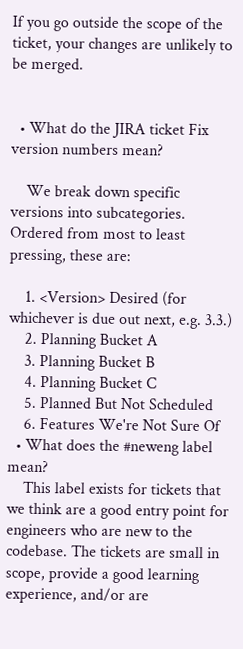If you go outside the scope of the ticket, your changes are unlikely to be merged.


  • What do the JIRA ticket Fix version numbers mean?

    We break down specific versions into subcategories. Ordered from most to least pressing, these are:

    1. <Version> Desired (for whichever is due out next, e.g. 3.3.)
    2. Planning Bucket A
    3. Planning Bucket B
    4. Planning Bucket C
    5. Planned But Not Scheduled
    6. Features We're Not Sure Of
  • What does the #neweng label mean?
    This label exists for tickets that we think are a good entry point for engineers who are new to the codebase. The tickets are small in scope, provide a good learning experience, and/or are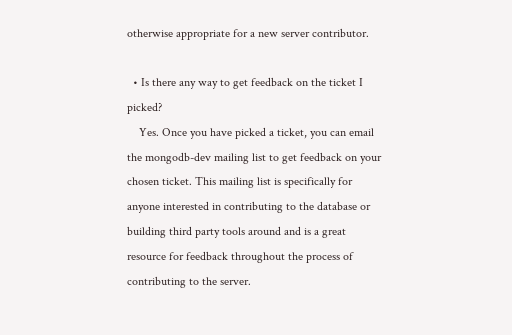otherwise appropriate for a new server contributor.

  • Is there any way to get feedback on the ticket I picked?
    Yes. Once you have picked a ticket, you can email the mongodb-dev mailing list to get feedback on your chosen ticket. This mailing list is specifically for anyone interested in contributing to the database or building third party tools around and is a great resource for feedback throughout the process of contributing to the server.